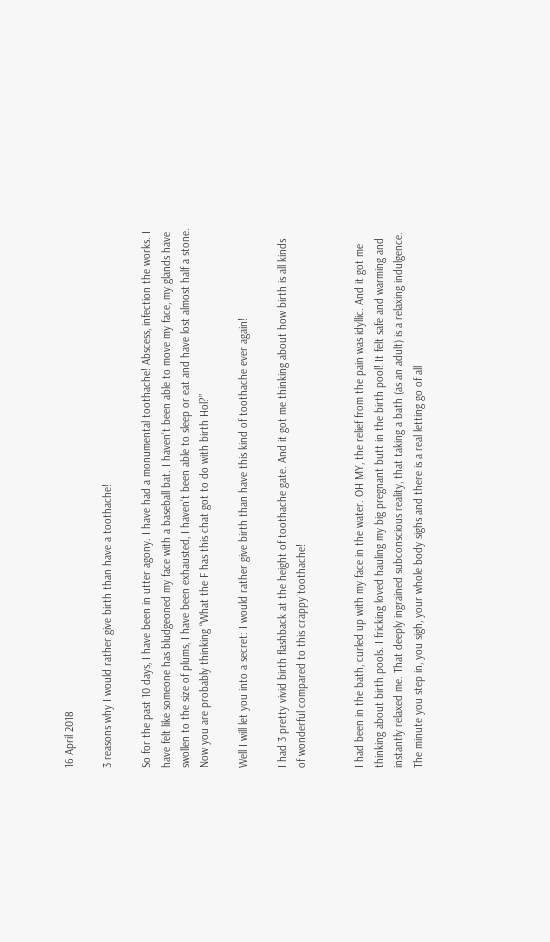16 April 2018

3 reasons why I would rather give birth than have a toothache!

So for the past 10 days, I have been in utter agony. I have had a monumental toothache! Abscess, infection the works. I have felt like someone has bludgeoned my face with a baseball bat. I haven’t been able to move my face, my glands have swollen to the size of plums, I have been exhausted, I haven’t been able to sleep or eat and have lost almost half a stone. Now you are probably thinking “What the F has this chat got to do with birth Hol?”

Well I will let you into a secret: I would rather give birth than have this kind of toothache ever again!

I had 3 pretty vivid birth flashback at the height of toothache gate. And it got me thinking about how birth is all kinds of wonderful compared to this crappy toothache!


I had been in the bath, curled up with my face in the water. OH MY, the relief from the pain was idyllic. And it got me thinking about birth pools. I fricking loved hauling my big pregnant butt in the birth pool! It felt safe and warming and instantly relaxed me. That deeply ingrained subconscious reality, that taking a bath (as an adult) is a relaxing indulgence. The minute you step in, you sigh, your whole body sighs and there is a real letting go of all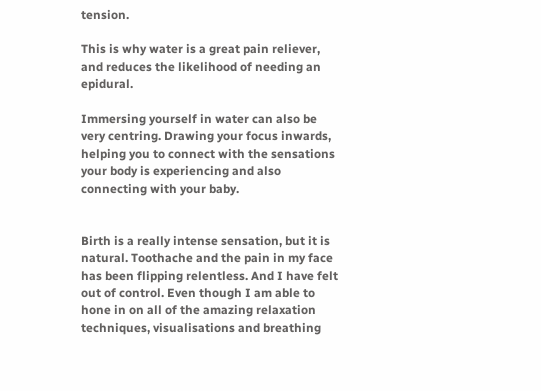tension.

This is why water is a great pain reliever, and reduces the likelihood of needing an epidural.

Immersing yourself in water can also be very centring. Drawing your focus inwards, helping you to connect with the sensations your body is experiencing and also connecting with your baby.


Birth is a really intense sensation, but it is natural. Toothache and the pain in my face has been flipping relentless. And I have felt out of control. Even though I am able to hone in on all of the amazing relaxation techniques, visualisations and breathing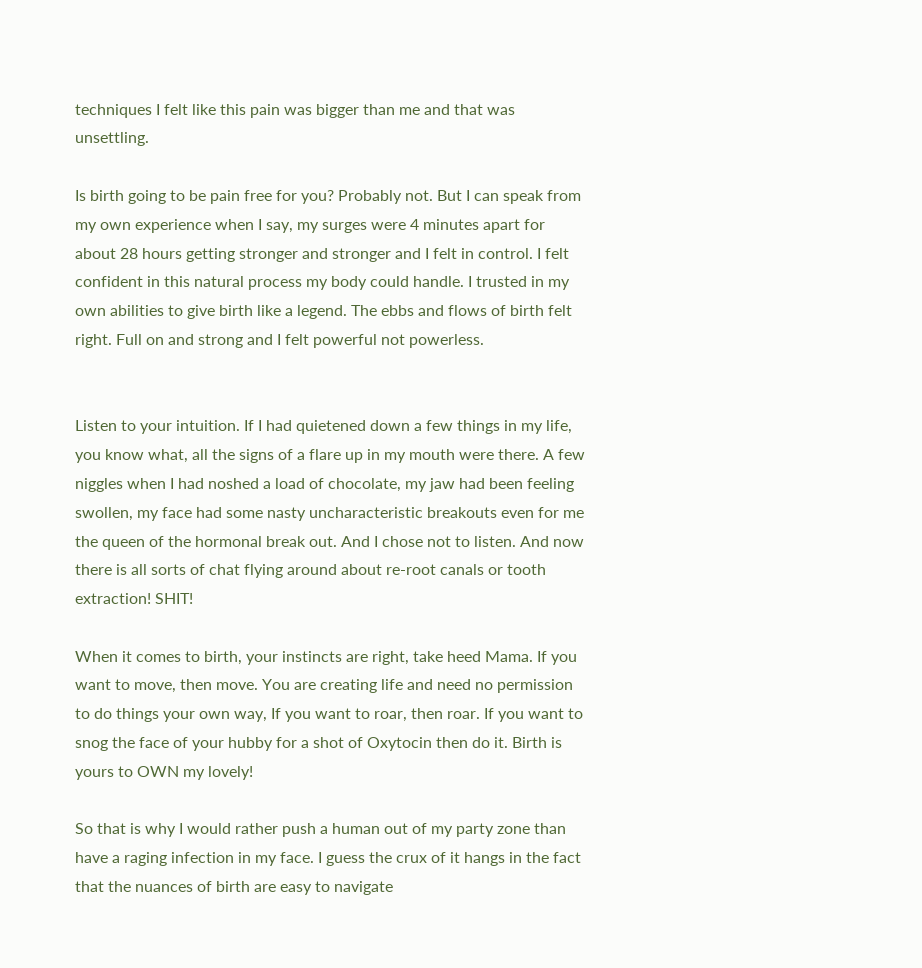techniques I felt like this pain was bigger than me and that was unsettling.

Is birth going to be pain free for you? Probably not. But I can speak from my own experience when I say, my surges were 4 minutes apart for about 28 hours getting stronger and stronger and I felt in control. I felt confident in this natural process my body could handle. I trusted in my own abilities to give birth like a legend. The ebbs and flows of birth felt right. Full on and strong and I felt powerful not powerless.


Listen to your intuition. If I had quietened down a few things in my life, you know what, all the signs of a flare up in my mouth were there. A few niggles when I had noshed a load of chocolate, my jaw had been feeling swollen, my face had some nasty uncharacteristic breakouts even for me the queen of the hormonal break out. And I chose not to listen. And now there is all sorts of chat flying around about re-root canals or tooth extraction! SHIT!

When it comes to birth, your instincts are right, take heed Mama. If you want to move, then move. You are creating life and need no permission to do things your own way, If you want to roar, then roar. If you want to snog the face of your hubby for a shot of Oxytocin then do it. Birth is yours to OWN my lovely!

So that is why I would rather push a human out of my party zone than have a raging infection in my face. I guess the crux of it hangs in the fact that the nuances of birth are easy to navigate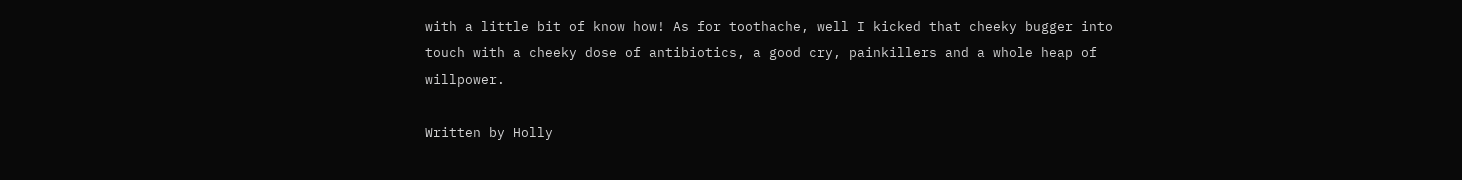with a little bit of know how! As for toothache, well I kicked that cheeky bugger into touch with a cheeky dose of antibiotics, a good cry, painkillers and a whole heap of willpower.

Written by Holly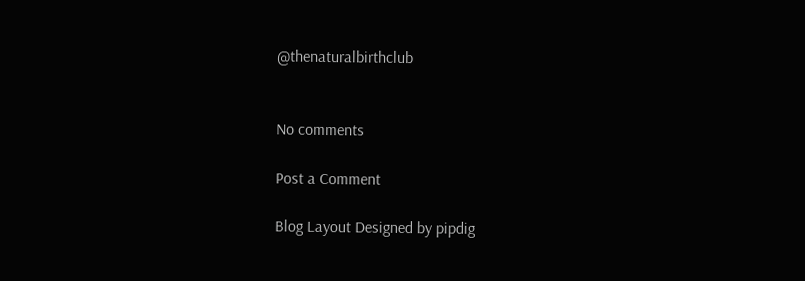@thenaturalbirthclub


No comments

Post a Comment

Blog Layout Designed by pipdig